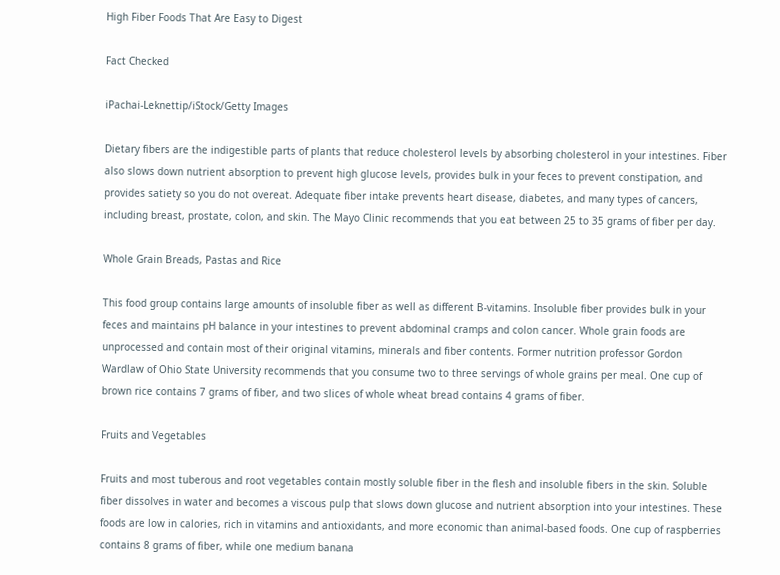High Fiber Foods That Are Easy to Digest

Fact Checked

iPachai-Leknettip/iStock/Getty Images

Dietary fibers are the indigestible parts of plants that reduce cholesterol levels by absorbing cholesterol in your intestines. Fiber also slows down nutrient absorption to prevent high glucose levels, provides bulk in your feces to prevent constipation, and provides satiety so you do not overeat. Adequate fiber intake prevents heart disease, diabetes, and many types of cancers, including breast, prostate, colon, and skin. The Mayo Clinic recommends that you eat between 25 to 35 grams of fiber per day.

Whole Grain Breads, Pastas and Rice

This food group contains large amounts of insoluble fiber as well as different B-vitamins. Insoluble fiber provides bulk in your feces and maintains pH balance in your intestines to prevent abdominal cramps and colon cancer. Whole grain foods are unprocessed and contain most of their original vitamins, minerals and fiber contents. Former nutrition professor Gordon Wardlaw of Ohio State University recommends that you consume two to three servings of whole grains per meal. One cup of brown rice contains 7 grams of fiber, and two slices of whole wheat bread contains 4 grams of fiber.

Fruits and Vegetables

Fruits and most tuberous and root vegetables contain mostly soluble fiber in the flesh and insoluble fibers in the skin. Soluble fiber dissolves in water and becomes a viscous pulp that slows down glucose and nutrient absorption into your intestines. These foods are low in calories, rich in vitamins and antioxidants, and more economic than animal-based foods. One cup of raspberries contains 8 grams of fiber, while one medium banana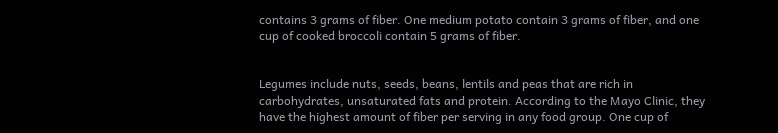contains 3 grams of fiber. One medium potato contain 3 grams of fiber, and one cup of cooked broccoli contain 5 grams of fiber.


Legumes include nuts, seeds, beans, lentils and peas that are rich in carbohydrates, unsaturated fats and protein. According to the Mayo Clinic, they have the highest amount of fiber per serving in any food group. One cup of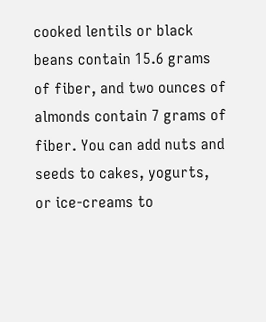cooked lentils or black beans contain 15.6 grams of fiber, and two ounces of almonds contain 7 grams of fiber. You can add nuts and seeds to cakes, yogurts, or ice-creams to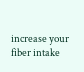increase your fiber intake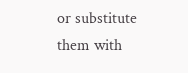or substitute them with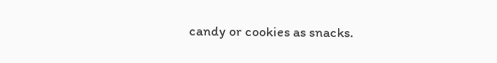candy or cookies as snacks.